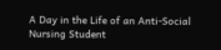A Day in the Life of an Anti-Social Nursing Student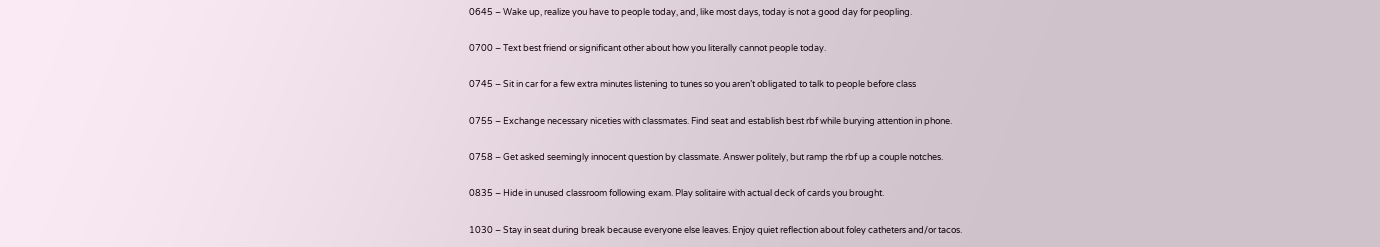0645 – Wake up, realize you have to people today, and, like most days, today is not a good day for peopling.

0700 – Text best friend or significant other about how you literally cannot people today.

0745 – Sit in car for a few extra minutes listening to tunes so you aren’t obligated to talk to people before class

0755 – Exchange necessary niceties with classmates. Find seat and establish best rbf while burying attention in phone.

0758 – Get asked seemingly innocent question by classmate. Answer politely, but ramp the rbf up a couple notches.

0835 – Hide in unused classroom following exam. Play solitaire with actual deck of cards you brought.

1030 – Stay in seat during break because everyone else leaves. Enjoy quiet reflection about foley catheters and/or tacos.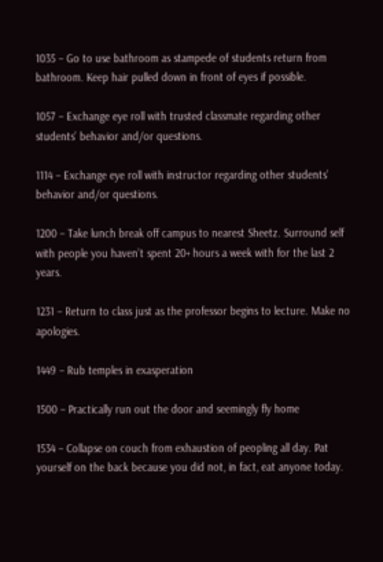1035 – Go to use bathroom as stampede of students return from bathroom. Keep hair pulled down in front of eyes if possible.

1057 – Exchange eye roll with trusted classmate regarding other students’ behavior and/or questions.

1114 – Exchange eye roll with instructor regarding other students’ behavior and/or questions.

1200 – Take lunch break off campus to nearest Sheetz. Surround self with people you haven’t spent 20+ hours a week with for the last 2 years.

1231 – Return to class just as the professor begins to lecture. Make no apologies.

1449 – Rub temples in exasperation

1500 – Practically run out the door and seemingly fly home

1534 – Collapse on couch from exhaustion of peopling all day. Pat yourself on the back because you did not, in fact, eat anyone today.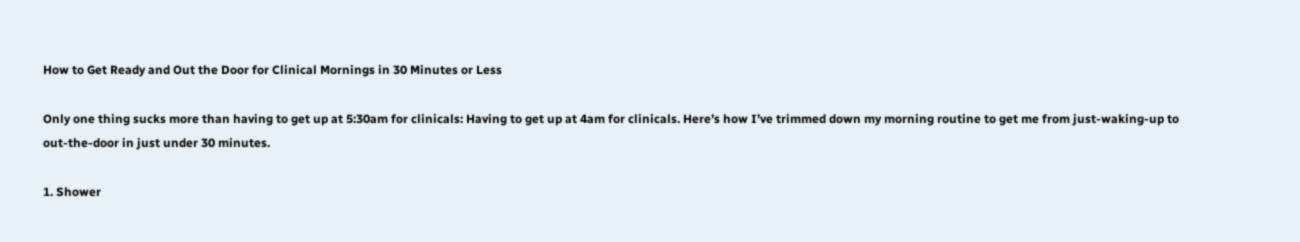How to Get Ready and Out the Door for Clinical Mornings in 30 Minutes or Less

Only one thing sucks more than having to get up at 5:30am for clinicals: Having to get up at 4am for clinicals. Here’s how I’ve trimmed down my morning routine to get me from just-waking-up to out-the-door in just under 30 minutes.

1. Shower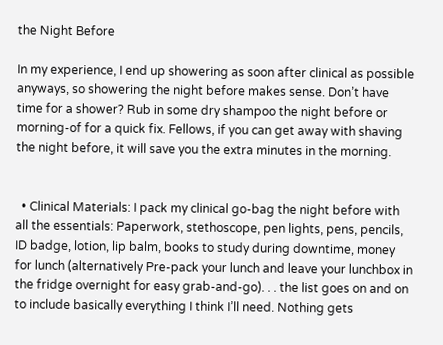the Night Before

In my experience, I end up showering as soon after clinical as possible anyways, so showering the night before makes sense. Don’t have time for a shower? Rub in some dry shampoo the night before or morning-of for a quick fix. Fellows, if you can get away with shaving the night before, it will save you the extra minutes in the morning.


  • Clinical Materials: I pack my clinical go-bag the night before with all the essentials: Paperwork, stethoscope, pen lights, pens, pencils, ID badge, lotion, lip balm, books to study during downtime, money for lunch (alternatively Pre-pack your lunch and leave your lunchbox in the fridge overnight for easy grab-and-go). . . the list goes on and on to include basically everything I think I’ll need. Nothing gets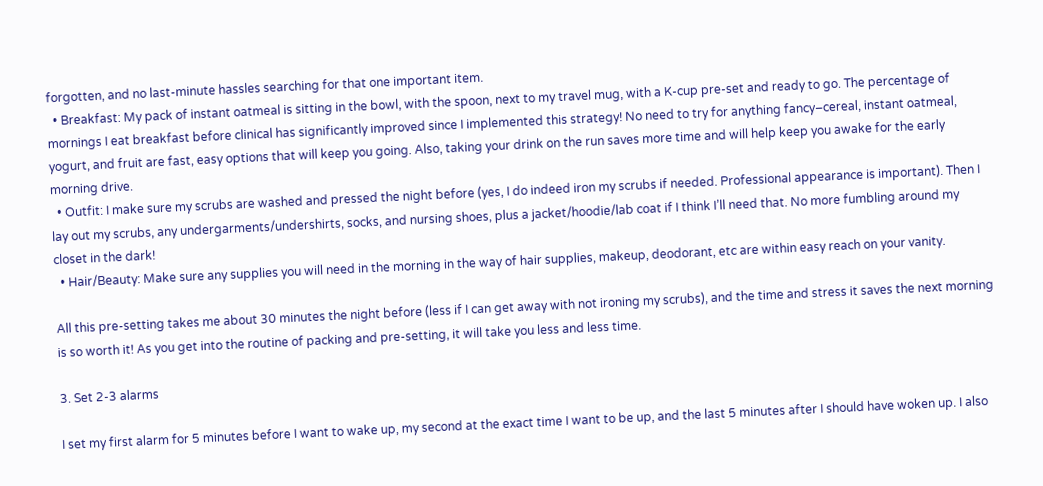forgotten, and no last-minute hassles searching for that one important item.
  • Breakfast: My pack of instant oatmeal is sitting in the bowl, with the spoon, next to my travel mug, with a K-cup pre-set and ready to go. The percentage of mornings I eat breakfast before clinical has significantly improved since I implemented this strategy! No need to try for anything fancy–cereal, instant oatmeal, yogurt, and fruit are fast, easy options that will keep you going. Also, taking your drink on the run saves more time and will help keep you awake for the early morning drive.
  • Outfit: I make sure my scrubs are washed and pressed the night before (yes, I do indeed iron my scrubs if needed. Professional appearance is important). Then I lay out my scrubs, any undergarments/undershirts, socks, and nursing shoes, plus a jacket/hoodie/lab coat if I think I’ll need that. No more fumbling around my closet in the dark!
  • Hair/Beauty: Make sure any supplies you will need in the morning in the way of hair supplies, makeup, deodorant, etc are within easy reach on your vanity.

All this pre-setting takes me about 30 minutes the night before (less if I can get away with not ironing my scrubs), and the time and stress it saves the next morning is so worth it! As you get into the routine of packing and pre-setting, it will take you less and less time.

3. Set 2-3 alarms

I set my first alarm for 5 minutes before I want to wake up, my second at the exact time I want to be up, and the last 5 minutes after I should have woken up. I also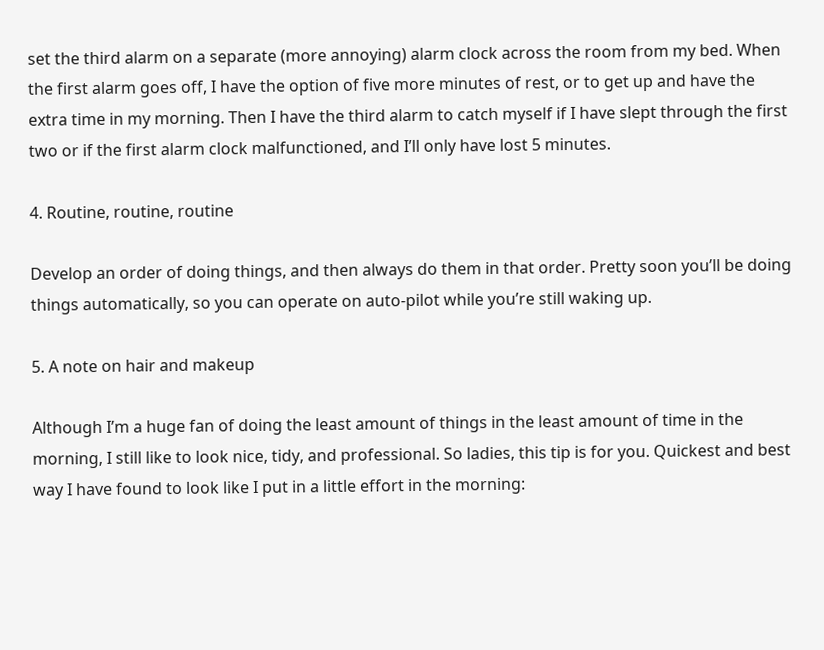set the third alarm on a separate (more annoying) alarm clock across the room from my bed. When the first alarm goes off, I have the option of five more minutes of rest, or to get up and have the extra time in my morning. Then I have the third alarm to catch myself if I have slept through the first two or if the first alarm clock malfunctioned, and I’ll only have lost 5 minutes.

4. Routine, routine, routine

Develop an order of doing things, and then always do them in that order. Pretty soon you’ll be doing things automatically, so you can operate on auto-pilot while you’re still waking up.

5. A note on hair and makeup

Although I’m a huge fan of doing the least amount of things in the least amount of time in the morning, I still like to look nice, tidy, and professional. So ladies, this tip is for you. Quickest and best way I have found to look like I put in a little effort in the morning: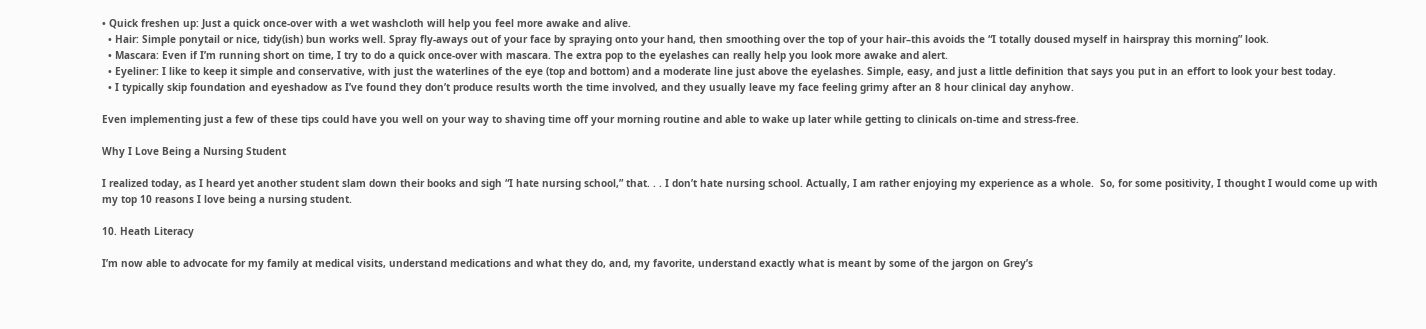• Quick freshen up: Just a quick once-over with a wet washcloth will help you feel more awake and alive.
  • Hair: Simple ponytail or nice, tidy(ish) bun works well. Spray fly-aways out of your face by spraying onto your hand, then smoothing over the top of your hair–this avoids the “I totally doused myself in hairspray this morning” look.
  • Mascara: Even if I’m running short on time, I try to do a quick once-over with mascara. The extra pop to the eyelashes can really help you look more awake and alert.
  • Eyeliner: I like to keep it simple and conservative, with just the waterlines of the eye (top and bottom) and a moderate line just above the eyelashes. Simple, easy, and just a little definition that says you put in an effort to look your best today.
  • I typically skip foundation and eyeshadow as I’ve found they don’t produce results worth the time involved, and they usually leave my face feeling grimy after an 8 hour clinical day anyhow.

Even implementing just a few of these tips could have you well on your way to shaving time off your morning routine and able to wake up later while getting to clinicals on-time and stress-free.

Why I Love Being a Nursing Student

I realized today, as I heard yet another student slam down their books and sigh “I hate nursing school,” that. . . I don’t hate nursing school. Actually, I am rather enjoying my experience as a whole.  So, for some positivity, I thought I would come up with my top 10 reasons I love being a nursing student.

10. Heath Literacy

I’m now able to advocate for my family at medical visits, understand medications and what they do, and, my favorite, understand exactly what is meant by some of the jargon on Grey’s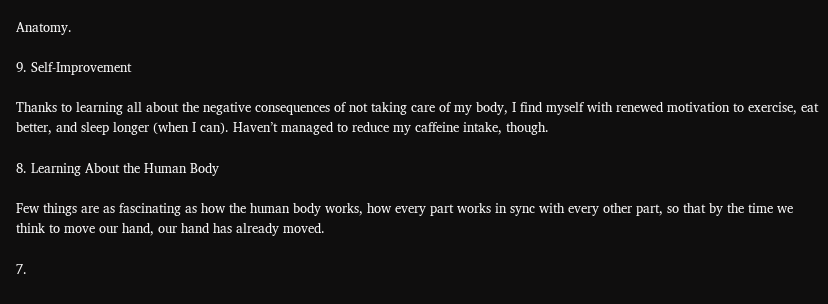Anatomy.

9. Self-Improvement

Thanks to learning all about the negative consequences of not taking care of my body, I find myself with renewed motivation to exercise, eat better, and sleep longer (when I can). Haven’t managed to reduce my caffeine intake, though.

8. Learning About the Human Body

Few things are as fascinating as how the human body works, how every part works in sync with every other part, so that by the time we think to move our hand, our hand has already moved.

7.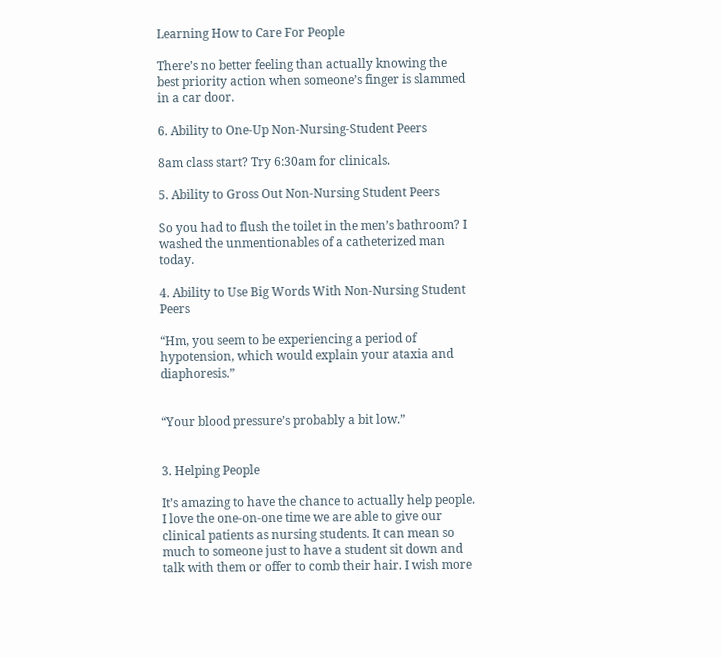Learning How to Care For People

There’s no better feeling than actually knowing the best priority action when someone’s finger is slammed in a car door.

6. Ability to One-Up Non-Nursing-Student Peers

8am class start? Try 6:30am for clinicals.

5. Ability to Gross Out Non-Nursing Student Peers

So you had to flush the toilet in the men’s bathroom? I washed the unmentionables of a catheterized man today.

4. Ability to Use Big Words With Non-Nursing Student Peers

“Hm, you seem to be experiencing a period of hypotension, which would explain your ataxia and diaphoresis.”


“Your blood pressure’s probably a bit low.”


3. Helping People

It’s amazing to have the chance to actually help people. I love the one-on-one time we are able to give our clinical patients as nursing students. It can mean so much to someone just to have a student sit down and talk with them or offer to comb their hair. I wish more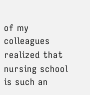of my colleagues realized that nursing school is such an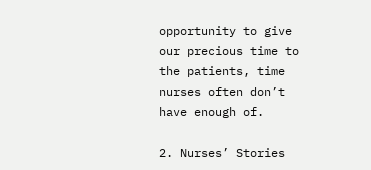opportunity to give our precious time to the patients, time nurses often don’t have enough of.

2. Nurses’ Stories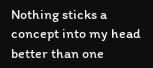Nothing sticks a concept into my head better than one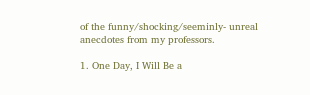of the funny/shocking/seeminly- unreal anecdotes from my professors.

1. One Day, I Will Be a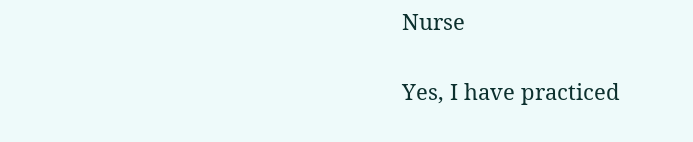Nurse

Yes, I have practiced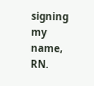signing my name, RN.